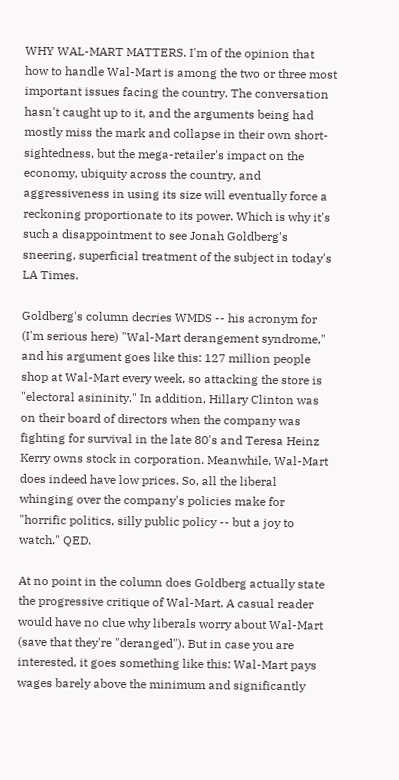WHY WAL-MART MATTERS. I'm of the opinion that how to handle Wal-Mart is among the two or three most important issues facing the country. The conversation hasn't caught up to it, and the arguments being had mostly miss the mark and collapse in their own short-sightedness, but the mega-retailer's impact on the economy, ubiquity across the country, and aggressiveness in using its size will eventually force a reckoning proportionate to its power. Which is why it's such a disappointment to see Jonah Goldberg's sneering, superficial treatment of the subject in today's LA Times.

Goldberg's column decries WMDS -- his acronym for (I'm serious here) "Wal-Mart derangement syndrome," and his argument goes like this: 127 million people shop at Wal-Mart every week, so attacking the store is "electoral asininity." In addition, Hillary Clinton was on their board of directors when the company was fighting for survival in the late 80's and Teresa Heinz Kerry owns stock in corporation. Meanwhile, Wal-Mart does indeed have low prices. So, all the liberal whinging over the company's policies make for "horrific politics, silly public policy -- but a joy to watch." QED.

At no point in the column does Goldberg actually state the progressive critique of Wal-Mart. A casual reader would have no clue why liberals worry about Wal-Mart (save that they're "deranged"). But in case you are interested, it goes something like this: Wal-Mart pays wages barely above the minimum and significantly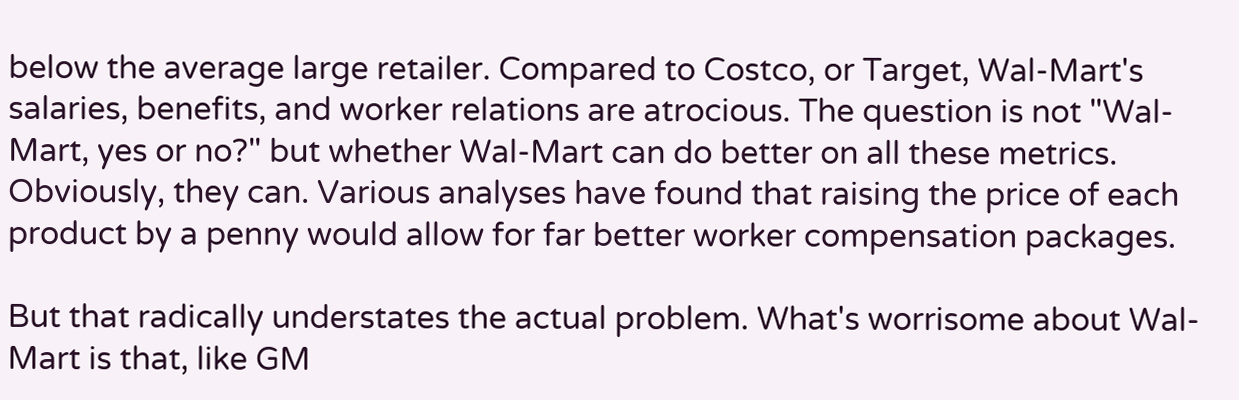below the average large retailer. Compared to Costco, or Target, Wal-Mart's salaries, benefits, and worker relations are atrocious. The question is not "Wal-Mart, yes or no?" but whether Wal-Mart can do better on all these metrics. Obviously, they can. Various analyses have found that raising the price of each product by a penny would allow for far better worker compensation packages.

But that radically understates the actual problem. What's worrisome about Wal-Mart is that, like GM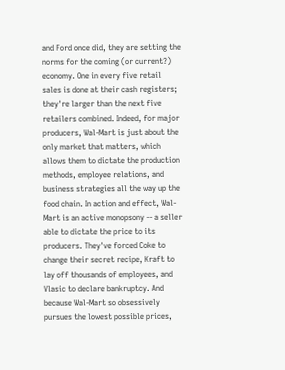and Ford once did, they are setting the norms for the coming (or current?) economy. One in every five retail sales is done at their cash registers; they're larger than the next five retailers combined. Indeed, for major producers, Wal-Mart is just about the only market that matters, which allows them to dictate the production methods, employee relations, and business strategies all the way up the food chain. In action and effect, Wal-Mart is an active monopsony -- a seller able to dictate the price to its producers. They've forced Coke to change their secret recipe, Kraft to lay off thousands of employees, and Vlasic to declare bankruptcy. And because Wal-Mart so obsessively pursues the lowest possible prices,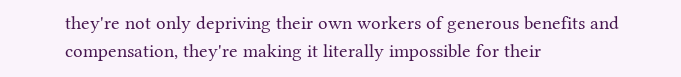they're not only depriving their own workers of generous benefits and compensation, they're making it literally impossible for their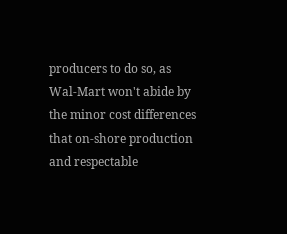producers to do so, as Wal-Mart won't abide by the minor cost differences that on-shore production and respectable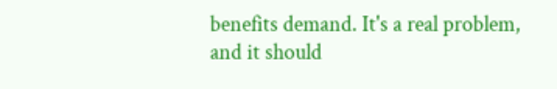benefits demand. It's a real problem, and it should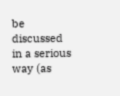be discussed in a serious way (as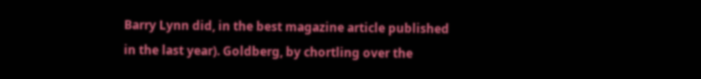Barry Lynn did, in the best magazine article published in the last year). Goldberg, by chortling over the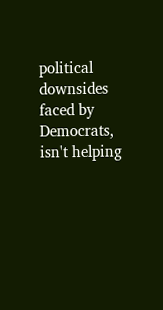political downsides faced by Democrats, isn't helping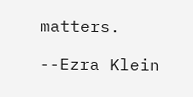matters.

--Ezra Klein